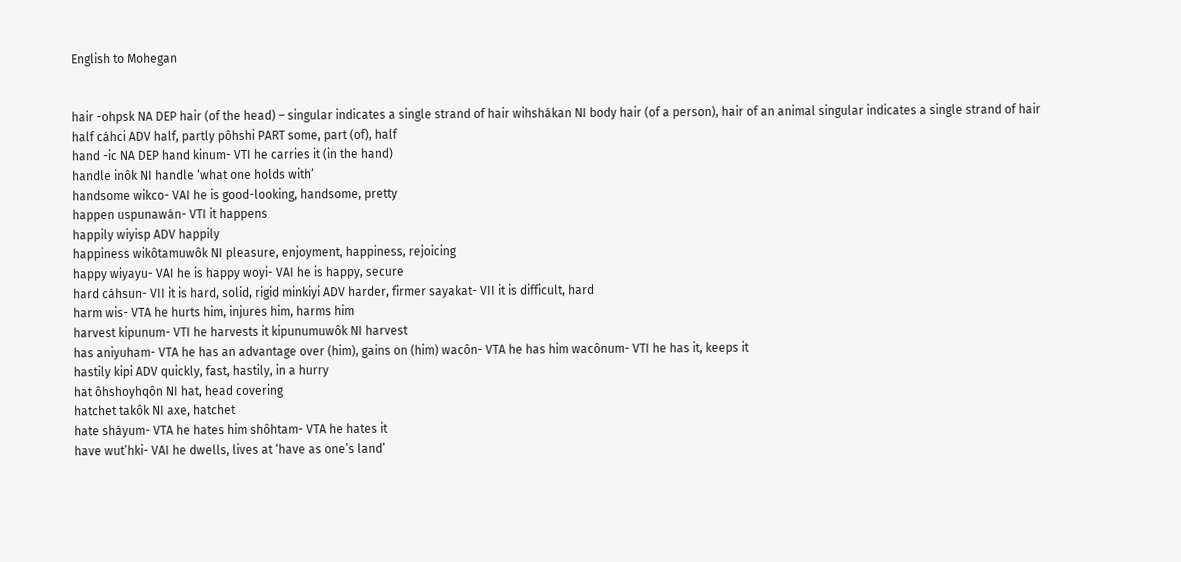English to Mohegan


hair -ohpsk NA DEP hair (of the head) – singular indicates a single strand of hair wihshákan NI body hair (of a person), hair of an animal singular indicates a single strand of hair
half cáhci ADV half, partly pôhshi PART some, part (of), half
hand -ic NA DEP hand kinum- VTI he carries it (in the hand)
handle inôk NI handle ‘what one holds with’
handsome wikco- VAI he is good-looking, handsome, pretty
happen uspunawán- VTI it happens
happily wiyisp ADV happily
happiness wikôtamuwôk NI pleasure, enjoyment, happiness, rejoicing
happy wiyayu- VAI he is happy woyi- VAI he is happy, secure
hard cáhsun- VII it is hard, solid, rigid minkiyi ADV harder, firmer sayakat- VII it is difficult, hard
harm wis- VTA he hurts him, injures him, harms him
harvest kipunum- VTI he harvests it kipunumuwôk NI harvest
has aniyuham- VTA he has an advantage over (him), gains on (him) wacôn- VTA he has him wacônum- VTI he has it, keeps it
hastily kipi ADV quickly, fast, hastily, in a hurry
hat ôhshoyhqôn NI hat, head covering
hatchet takôk NI axe, hatchet
hate sháyum- VTA he hates him shôhtam- VTA he hates it
have wut’hki- VAI he dwells, lives at ‘have as one’s land’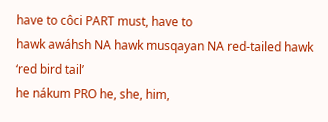have to côci PART must, have to
hawk awáhsh NA hawk musqayan NA red-tailed hawk ‘red bird tail’
he nákum PRO he, she, him,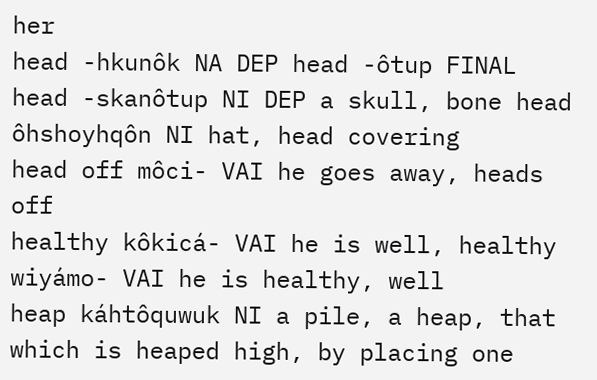her
head -hkunôk NA DEP head -ôtup FINAL head -skanôtup NI DEP a skull, bone head ôhshoyhqôn NI hat, head covering
head off môci- VAI he goes away, heads off
healthy kôkicá- VAI he is well, healthy wiyámo- VAI he is healthy, well
heap káhtôquwuk NI a pile, a heap, that which is heaped high, by placing one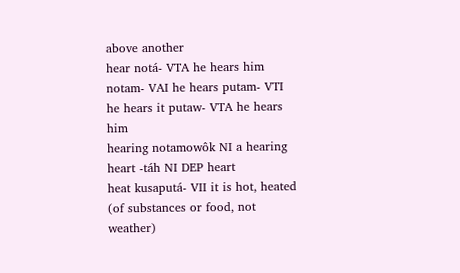above another
hear notá- VTA he hears him notam- VAI he hears putam- VTI he hears it putaw- VTA he hears him
hearing notamowôk NI a hearing
heart -táh NI DEP heart
heat kusaputá- VII it is hot, heated (of substances or food, not weather)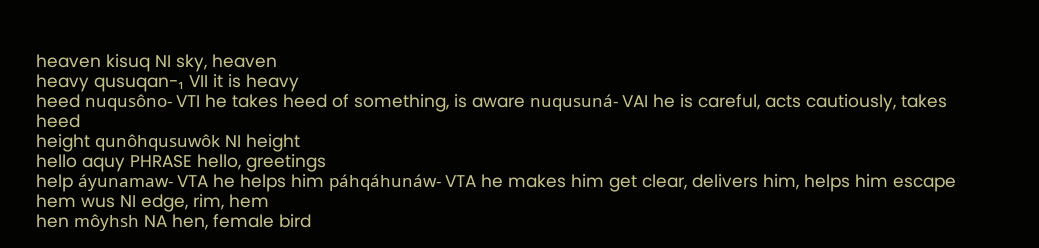heaven kisuq NI sky, heaven
heavy qusuqan-₁ VII it is heavy
heed nuqusôno- VTI he takes heed of something, is aware nuqusuná- VAI he is careful, acts cautiously, takes heed
height qunôhqusuwôk NI height
hello aquy PHRASE hello, greetings
help áyunamaw- VTA he helps him páhqáhunáw- VTA he makes him get clear, delivers him, helps him escape
hem wus NI edge, rim, hem
hen môyhsh NA hen, female bird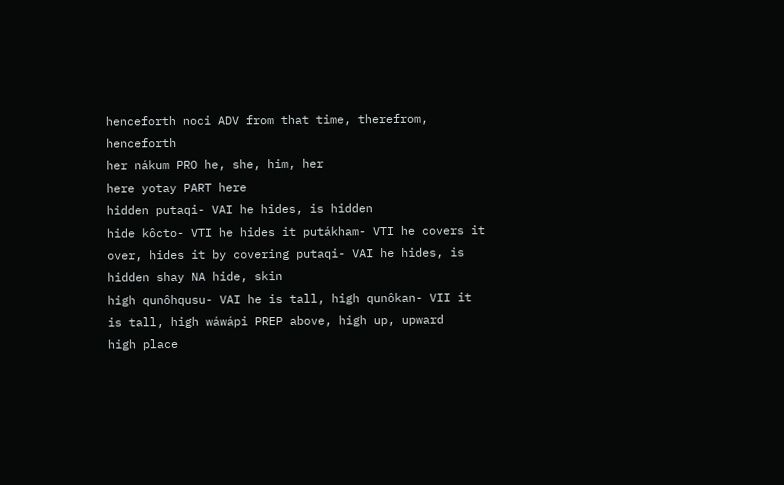henceforth noci ADV from that time, therefrom, henceforth
her nákum PRO he, she, him, her
here yotay PART here
hidden putaqi- VAI he hides, is hidden
hide kôcto- VTI he hides it putákham- VTI he covers it over, hides it by covering putaqi- VAI he hides, is hidden shay NA hide, skin
high qunôhqusu- VAI he is tall, high qunôkan- VII it is tall, high wáwápi PREP above, high up, upward
high place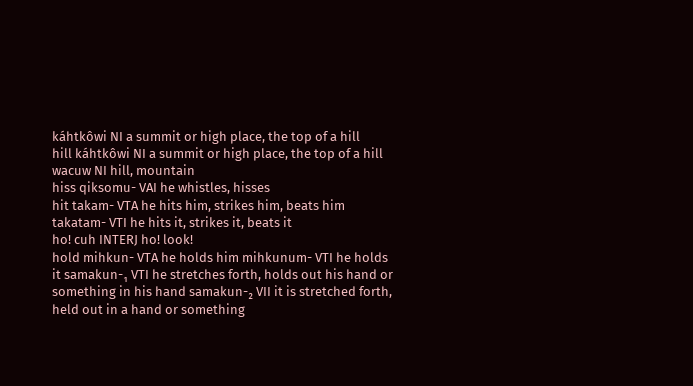káhtkôwi NI a summit or high place, the top of a hill
hill káhtkôwi NI a summit or high place, the top of a hill wacuw NI hill, mountain
hiss qiksomu- VAI he whistles, hisses
hit takam- VTA he hits him, strikes him, beats him takatam- VTI he hits it, strikes it, beats it
ho! cuh INTERJ ho! look!
hold mihkun- VTA he holds him mihkunum- VTI he holds it samakun-₁ VTI he stretches forth, holds out his hand or something in his hand samakun-₂ VII it is stretched forth, held out in a hand or something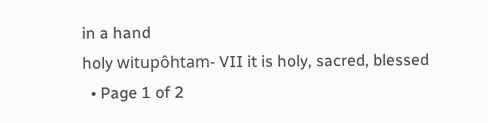in a hand
holy witupôhtam- VII it is holy, sacred, blessed
  • Page 1 of 2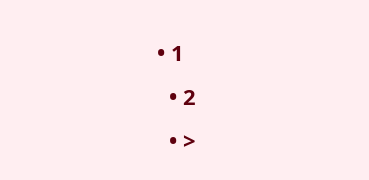• 1
  • 2
  • >